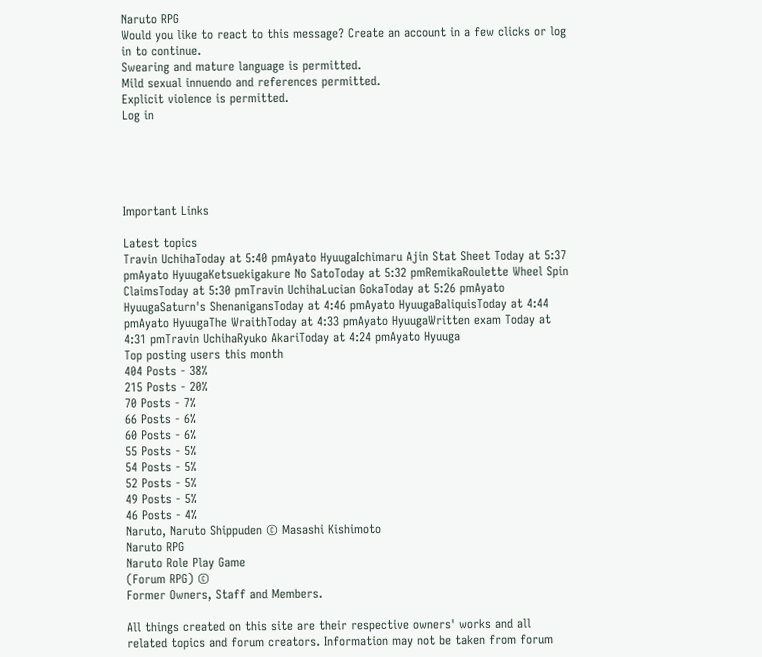Naruto RPG
Would you like to react to this message? Create an account in a few clicks or log in to continue.
Swearing and mature language is permitted.
Mild sexual innuendo and references permitted.
Explicit violence is permitted.
Log in





Important Links

Latest topics
Travin UchihaToday at 5:40 pmAyato HyuugaIchimaru Ajin Stat Sheet Today at 5:37 pmAyato HyuugaKetsuekigakure No SatoToday at 5:32 pmRemikaRoulette Wheel Spin ClaimsToday at 5:30 pmTravin UchihaLucian GokaToday at 5:26 pmAyato HyuugaSaturn's ShenanigansToday at 4:46 pmAyato HyuugaBaliquisToday at 4:44 pmAyato HyuugaThe WraithToday at 4:33 pmAyato HyuugaWritten exam Today at 4:31 pmTravin UchihaRyuko AkariToday at 4:24 pmAyato Hyuuga
Top posting users this month
404 Posts - 38%
215 Posts - 20%
70 Posts - 7%
66 Posts - 6%
60 Posts - 6%
55 Posts - 5%
54 Posts - 5%
52 Posts - 5%
49 Posts - 5%
46 Posts - 4%
Naruto, Naruto Shippuden © Masashi Kishimoto
Naruto RPG
Naruto Role Play Game
(Forum RPG) ©
Former Owners, Staff and Members.

All things created on this site are their respective owners' works and all related topics and forum creators. Information may not be taken from forum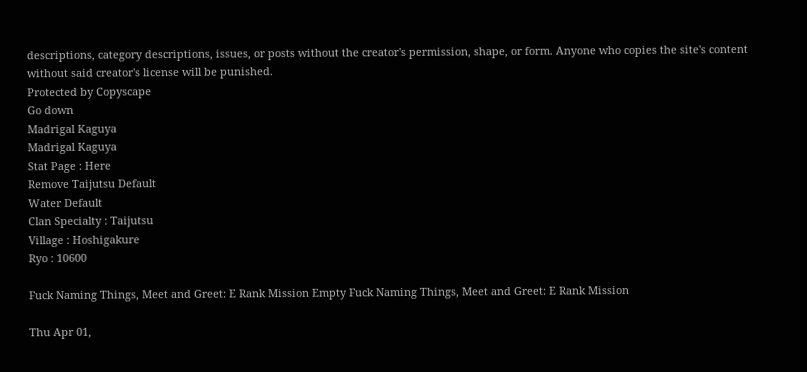descriptions, category descriptions, issues, or posts without the creator's permission, shape, or form. Anyone who copies the site's content without said creator's license will be punished.
Protected by Copyscape
Go down
Madrigal Kaguya
Madrigal Kaguya
Stat Page : Here
Remove Taijutsu Default
Water Default
Clan Specialty : Taijutsu
Village : Hoshigakure
Ryo : 10600

Fuck Naming Things, Meet and Greet: E Rank Mission Empty Fuck Naming Things, Meet and Greet: E Rank Mission

Thu Apr 01,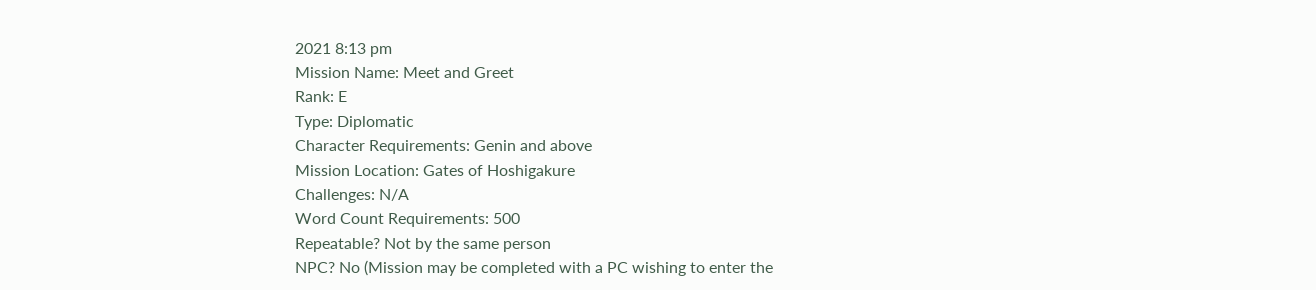2021 8:13 pm
Mission Name: Meet and Greet
Rank: E
Type: Diplomatic
Character Requirements: Genin and above
Mission Location: Gates of Hoshigakure
Challenges: N/A
Word Count Requirements: 500
Repeatable? Not by the same person
NPC? No (Mission may be completed with a PC wishing to enter the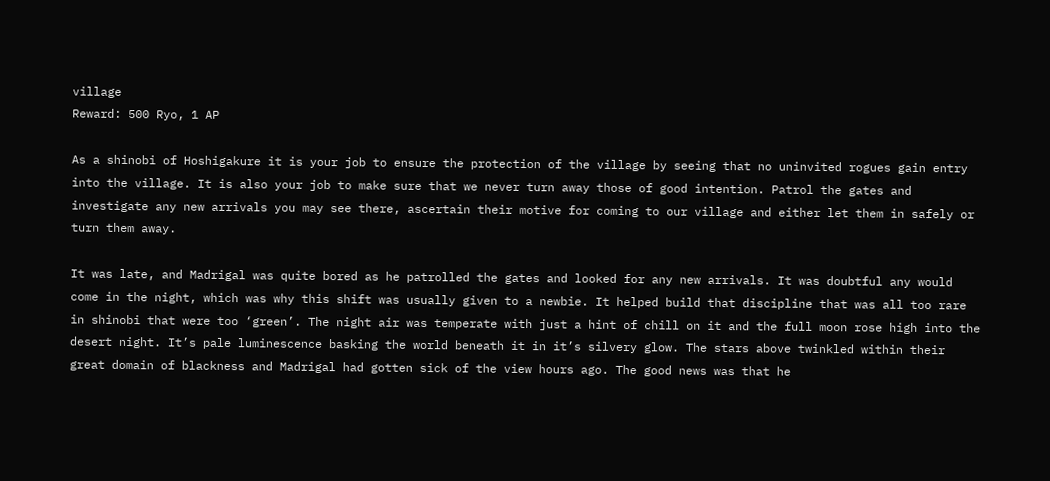village
Reward: 500 Ryo, 1 AP

As a shinobi of Hoshigakure it is your job to ensure the protection of the village by seeing that no uninvited rogues gain entry into the village. It is also your job to make sure that we never turn away those of good intention. Patrol the gates and investigate any new arrivals you may see there, ascertain their motive for coming to our village and either let them in safely or turn them away.

It was late, and Madrigal was quite bored as he patrolled the gates and looked for any new arrivals. It was doubtful any would come in the night, which was why this shift was usually given to a newbie. It helped build that discipline that was all too rare in shinobi that were too ‘green’. The night air was temperate with just a hint of chill on it and the full moon rose high into the desert night. It’s pale luminescence basking the world beneath it in it’s silvery glow. The stars above twinkled within their great domain of blackness and Madrigal had gotten sick of the view hours ago. The good news was that he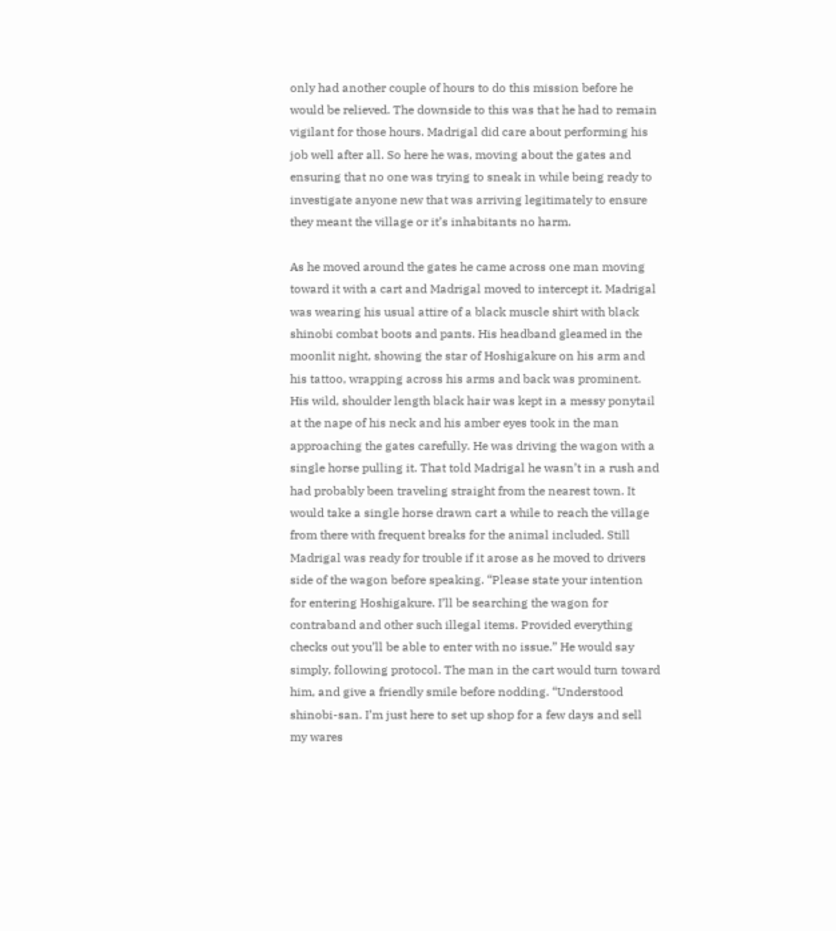only had another couple of hours to do this mission before he would be relieved. The downside to this was that he had to remain vigilant for those hours. Madrigal did care about performing his job well after all. So here he was, moving about the gates and ensuring that no one was trying to sneak in while being ready to investigate anyone new that was arriving legitimately to ensure they meant the village or it’s inhabitants no harm.

As he moved around the gates he came across one man moving toward it with a cart and Madrigal moved to intercept it. Madrigal was wearing his usual attire of a black muscle shirt with black shinobi combat boots and pants. His headband gleamed in the moonlit night, showing the star of Hoshigakure on his arm and his tattoo, wrapping across his arms and back was prominent. His wild, shoulder length black hair was kept in a messy ponytail at the nape of his neck and his amber eyes took in the man approaching the gates carefully. He was driving the wagon with a single horse pulling it. That told Madrigal he wasn’t in a rush and had probably been traveling straight from the nearest town. It would take a single horse drawn cart a while to reach the village from there with frequent breaks for the animal included. Still Madrigal was ready for trouble if it arose as he moved to drivers side of the wagon before speaking. “Please state your intention for entering Hoshigakure. I’ll be searching the wagon for contraband and other such illegal items. Provided everything checks out you’ll be able to enter with no issue.” He would say simply, following protocol. The man in the cart would turn toward him, and give a friendly smile before nodding. “Understood shinobi-san. I’m just here to set up shop for a few days and sell my wares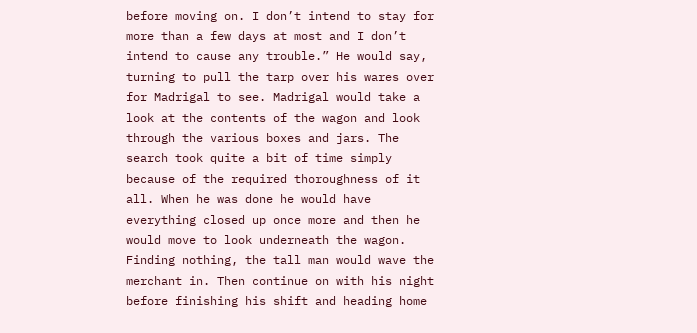before moving on. I don’t intend to stay for more than a few days at most and I don’t intend to cause any trouble.” He would say, turning to pull the tarp over his wares over for Madrigal to see. Madrigal would take a look at the contents of the wagon and look through the various boxes and jars. The search took quite a bit of time simply because of the required thoroughness of it all. When he was done he would have everything closed up once more and then he would move to look underneath the wagon. Finding nothing, the tall man would wave the merchant in. Then continue on with his night before finishing his shift and heading home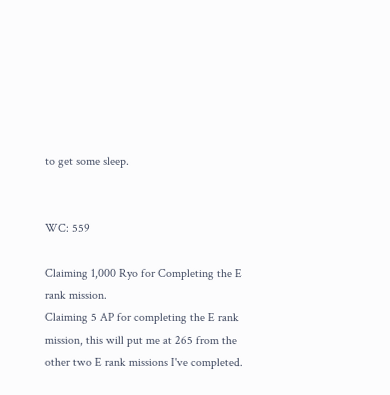to get some sleep.


WC: 559

Claiming 1,000 Ryo for Completing the E rank mission.
Claiming 5 AP for completing the E rank mission, this will put me at 265 from the other two E rank missions I've completed.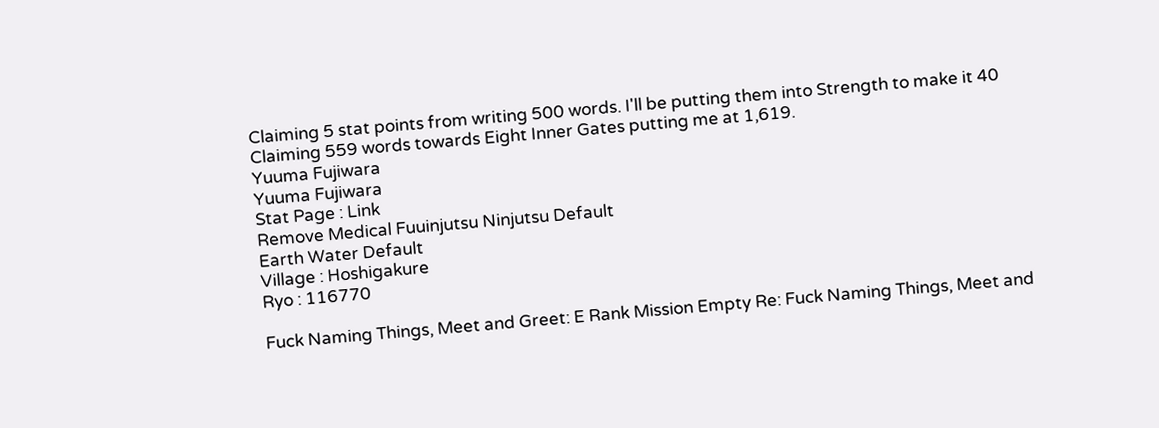Claiming 5 stat points from writing 500 words. I'll be putting them into Strength to make it 40
Claiming 559 words towards Eight Inner Gates putting me at 1,619.
Yuuma Fujiwara
Yuuma Fujiwara
Stat Page : Link
Remove Medical Fuuinjutsu Ninjutsu Default
Earth Water Default
Village : Hoshigakure
Ryo : 116770

Fuck Naming Things, Meet and Greet: E Rank Mission Empty Re: Fuck Naming Things, Meet and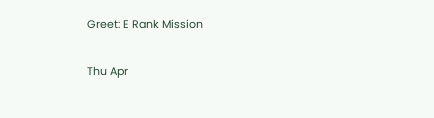Greet: E Rank Mission

Thu Apr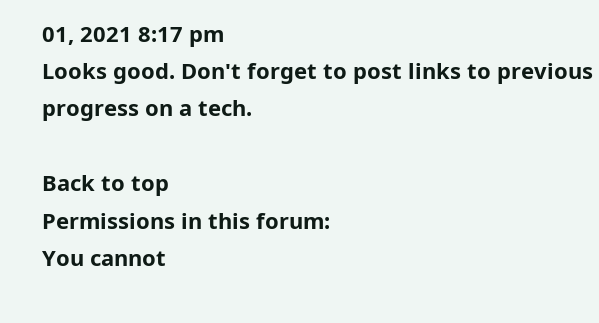01, 2021 8:17 pm
Looks good. Don't forget to post links to previous progress on a tech.

Back to top
Permissions in this forum:
You cannot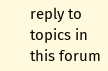reply to topics in this forum